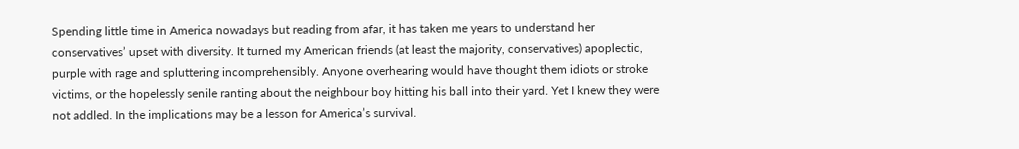Spending little time in America nowadays but reading from afar, it has taken me years to understand her conservatives’ upset with diversity. It turned my American friends (at least the majority, conservatives) apoplectic, purple with rage and spluttering incomprehensibly. Anyone overhearing would have thought them idiots or stroke victims, or the hopelessly senile ranting about the neighbour boy hitting his ball into their yard. Yet I knew they were not addled. In the implications may be a lesson for America’s survival.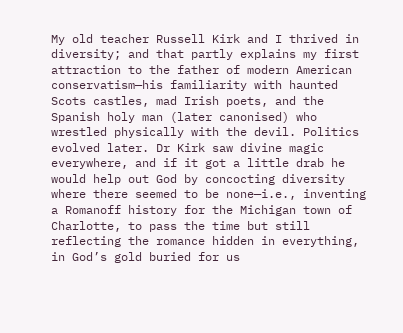My old teacher Russell Kirk and I thrived in diversity; and that partly explains my first attraction to the father of modern American conservatism—his familiarity with haunted Scots castles, mad Irish poets, and the Spanish holy man (later canonised) who wrestled physically with the devil. Politics evolved later. Dr Kirk saw divine magic everywhere, and if it got a little drab he would help out God by concocting diversity where there seemed to be none—i.e., inventing a Romanoff history for the Michigan town of Charlotte, to pass the time but still reflecting the romance hidden in everything, in God’s gold buried for us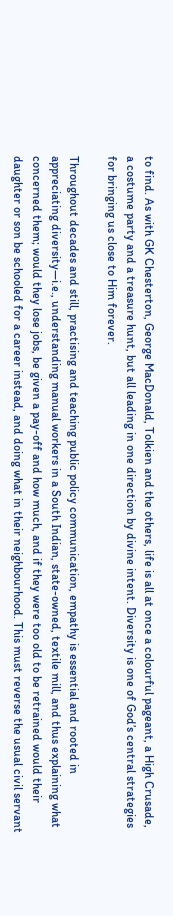to find. As with GK Chesterton, George MacDonald, Tolkien and the others, life is all at once a colourful pageant, a High Crusade, a costume party and a treasure hunt, but all leading in one direction by divine intent. Diversity is one of God’s central strategies for bringing us close to Him forever.

Throughout decades and still, practising and teaching public policy communication, empathy is essential and rooted in appreciating diversity—i.e., understanding manual workers in a South Indian, state-owned, textile mill, and thus explaining what concerned them; would they lose jobs, be given a pay-off and how much, and if they were too old to be retrained would their daughter or son be schooled for a career instead, and doing what in their neighbourhood. This must reverse the usual civil servant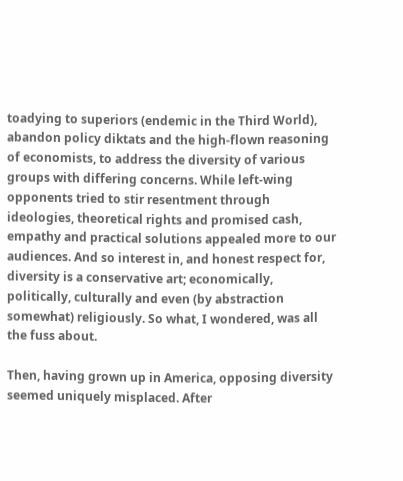toadying to superiors (endemic in the Third World), abandon policy diktats and the high-flown reasoning of economists, to address the diversity of various groups with differing concerns. While left-wing opponents tried to stir resentment through ideologies, theoretical rights and promised cash, empathy and practical solutions appealed more to our audiences. And so interest in, and honest respect for, diversity is a conservative art; economically, politically, culturally and even (by abstraction somewhat) religiously. So what, I wondered, was all the fuss about.

Then, having grown up in America, opposing diversity seemed uniquely misplaced. After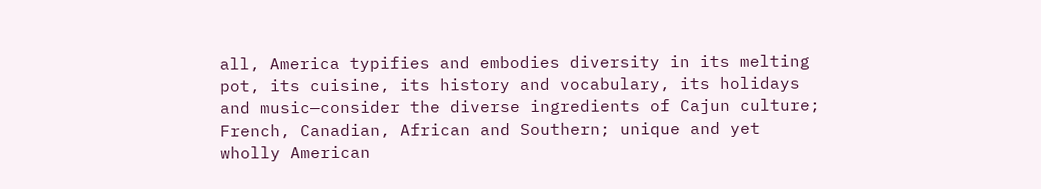all, America typifies and embodies diversity in its melting pot, its cuisine, its history and vocabulary, its holidays and music—consider the diverse ingredients of Cajun culture; French, Canadian, African and Southern; unique and yet wholly American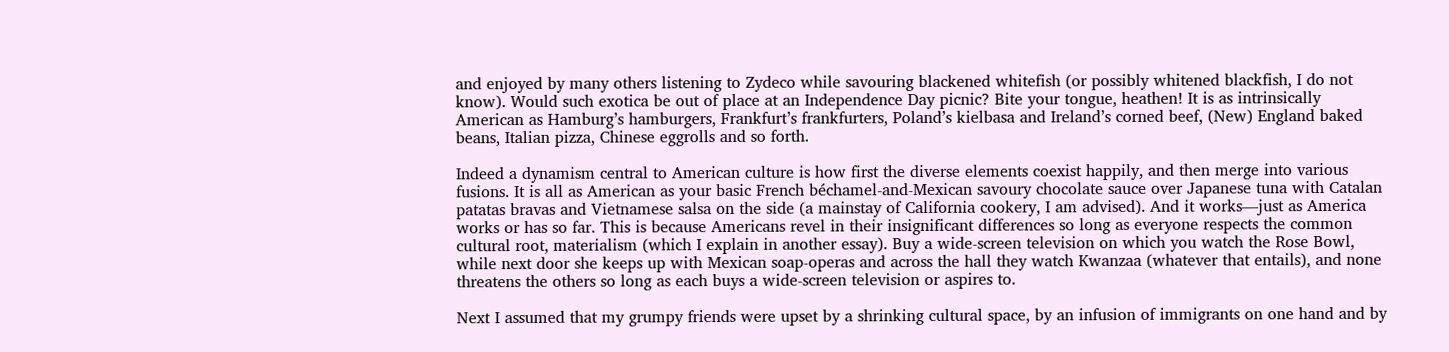and enjoyed by many others listening to Zydeco while savouring blackened whitefish (or possibly whitened blackfish, I do not know). Would such exotica be out of place at an Independence Day picnic? Bite your tongue, heathen! It is as intrinsically American as Hamburg’s hamburgers, Frankfurt’s frankfurters, Poland’s kielbasa and Ireland’s corned beef, (New) England baked beans, Italian pizza, Chinese eggrolls and so forth.

Indeed a dynamism central to American culture is how first the diverse elements coexist happily, and then merge into various fusions. It is all as American as your basic French béchamel-and-Mexican savoury chocolate sauce over Japanese tuna with Catalan patatas bravas and Vietnamese salsa on the side (a mainstay of California cookery, I am advised). And it works—just as America works or has so far. This is because Americans revel in their insignificant differences so long as everyone respects the common cultural root, materialism (which I explain in another essay). Buy a wide-screen television on which you watch the Rose Bowl, while next door she keeps up with Mexican soap-operas and across the hall they watch Kwanzaa (whatever that entails), and none threatens the others so long as each buys a wide-screen television or aspires to.

Next I assumed that my grumpy friends were upset by a shrinking cultural space, by an infusion of immigrants on one hand and by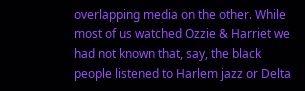overlapping media on the other. While most of us watched Ozzie & Harriet we had not known that, say, the black people listened to Harlem jazz or Delta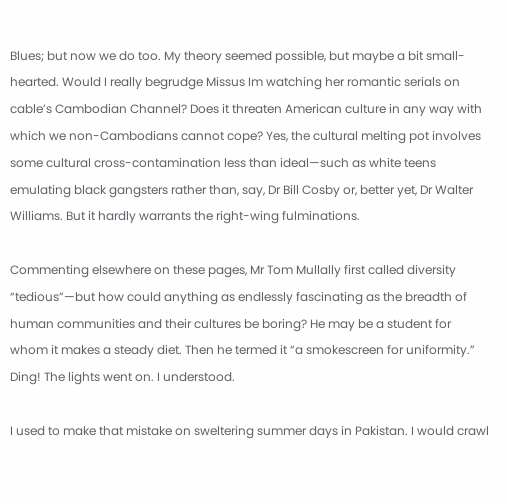Blues; but now we do too. My theory seemed possible, but maybe a bit small-hearted. Would I really begrudge Missus Im watching her romantic serials on cable’s Cambodian Channel? Does it threaten American culture in any way with which we non-Cambodians cannot cope? Yes, the cultural melting pot involves some cultural cross-contamination less than ideal—such as white teens emulating black gangsters rather than, say, Dr Bill Cosby or, better yet, Dr Walter Williams. But it hardly warrants the right-wing fulminations.

Commenting elsewhere on these pages, Mr Tom Mullally first called diversity “tedious”—but how could anything as endlessly fascinating as the breadth of human communities and their cultures be boring? He may be a student for whom it makes a steady diet. Then he termed it “a smokescreen for uniformity.” Ding! The lights went on. I understood.

I used to make that mistake on sweltering summer days in Pakistan. I would crawl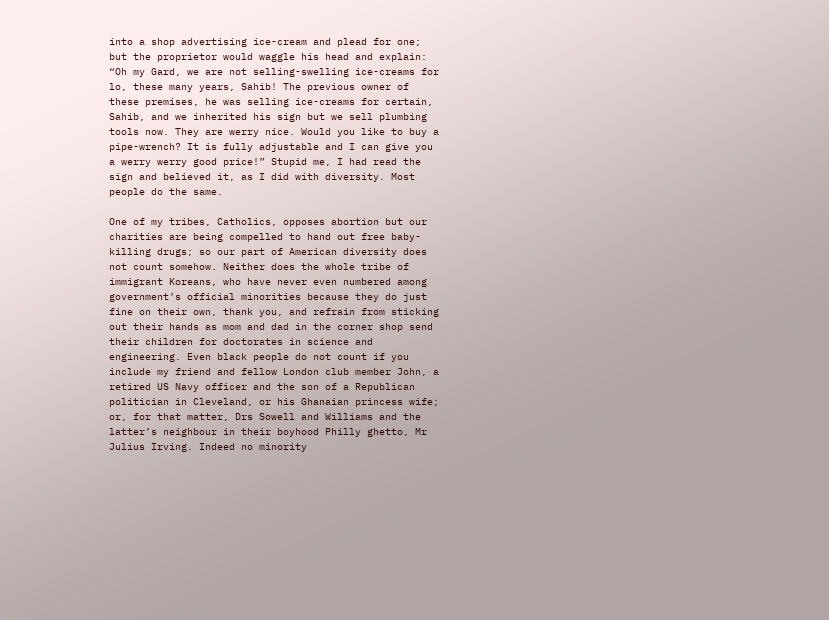into a shop advertising ice-cream and plead for one; but the proprietor would waggle his head and explain: “Oh my Gard, we are not selling-swelling ice-creams for lo, these many years, Sahib! The previous owner of these premises, he was selling ice-creams for certain, Sahib, and we inherited his sign but we sell plumbing tools now. They are werry nice. Would you like to buy a pipe-wrench? It is fully adjustable and I can give you a werry werry good price!” Stupid me, I had read the sign and believed it, as I did with diversity. Most people do the same.

One of my tribes, Catholics, opposes abortion but our charities are being compelled to hand out free baby-killing drugs; so our part of American diversity does not count somehow. Neither does the whole tribe of immigrant Koreans, who have never even numbered among government’s official minorities because they do just fine on their own, thank you, and refrain from sticking out their hands as mom and dad in the corner shop send their children for doctorates in science and engineering. Even black people do not count if you include my friend and fellow London club member John, a retired US Navy officer and the son of a Republican politician in Cleveland, or his Ghanaian princess wife; or, for that matter, Drs Sowell and Williams and the latter’s neighbour in their boyhood Philly ghetto, Mr Julius Irving. Indeed no minority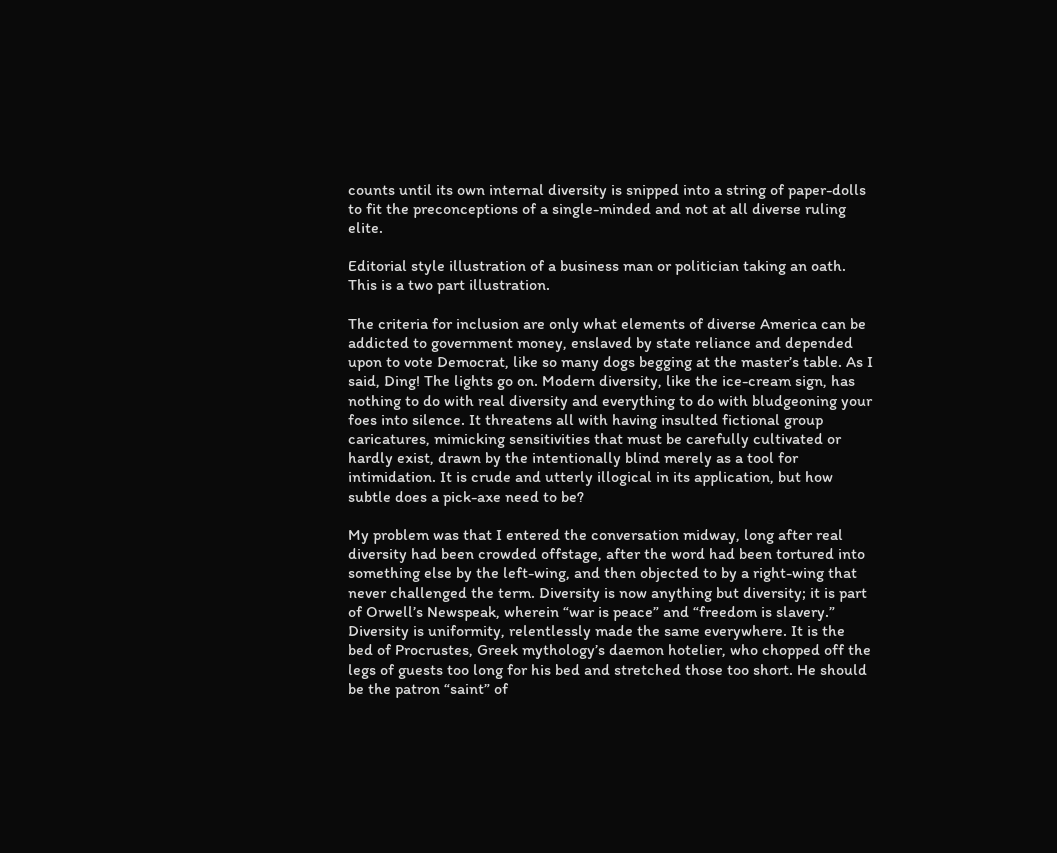counts until its own internal diversity is snipped into a string of paper-dolls to fit the preconceptions of a single-minded and not at all diverse ruling elite.

Editorial style illustration of a business man or politician taking an oath. This is a two part illustration.

The criteria for inclusion are only what elements of diverse America can be addicted to government money, enslaved by state reliance and depended upon to vote Democrat, like so many dogs begging at the master’s table. As I said, Ding! The lights go on. Modern diversity, like the ice-cream sign, has nothing to do with real diversity and everything to do with bludgeoning your foes into silence. It threatens all with having insulted fictional group caricatures, mimicking sensitivities that must be carefully cultivated or hardly exist, drawn by the intentionally blind merely as a tool for intimidation. It is crude and utterly illogical in its application, but how subtle does a pick-axe need to be?

My problem was that I entered the conversation midway, long after real diversity had been crowded offstage, after the word had been tortured into something else by the left-wing, and then objected to by a right-wing that never challenged the term. Diversity is now anything but diversity; it is part of Orwell’s Newspeak, wherein “war is peace” and “freedom is slavery.” Diversity is uniformity, relentlessly made the same everywhere. It is the bed of Procrustes, Greek mythology’s daemon hotelier, who chopped off the legs of guests too long for his bed and stretched those too short. He should be the patron “saint” of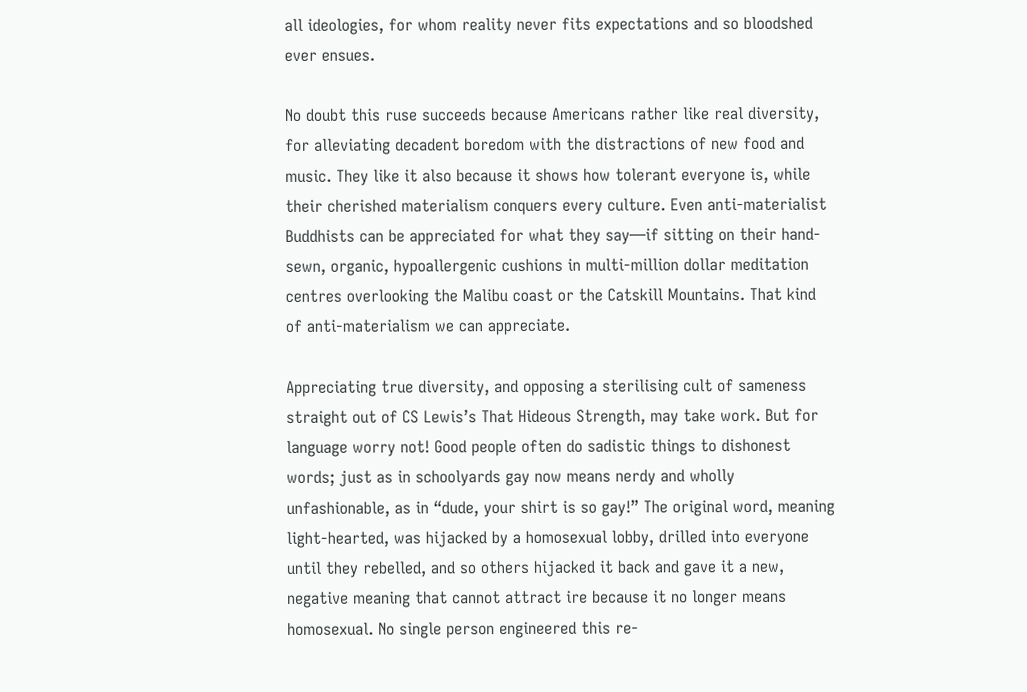all ideologies, for whom reality never fits expectations and so bloodshed ever ensues.

No doubt this ruse succeeds because Americans rather like real diversity, for alleviating decadent boredom with the distractions of new food and music. They like it also because it shows how tolerant everyone is, while their cherished materialism conquers every culture. Even anti-materialist Buddhists can be appreciated for what they say—if sitting on their hand-sewn, organic, hypoallergenic cushions in multi-million dollar meditation centres overlooking the Malibu coast or the Catskill Mountains. That kind of anti-materialism we can appreciate.

Appreciating true diversity, and opposing a sterilising cult of sameness straight out of CS Lewis’s That Hideous Strength, may take work. But for language worry not! Good people often do sadistic things to dishonest words; just as in schoolyards gay now means nerdy and wholly unfashionable, as in “dude, your shirt is so gay!” The original word, meaning light-hearted, was hijacked by a homosexual lobby, drilled into everyone until they rebelled, and so others hijacked it back and gave it a new, negative meaning that cannot attract ire because it no longer means homosexual. No single person engineered this re-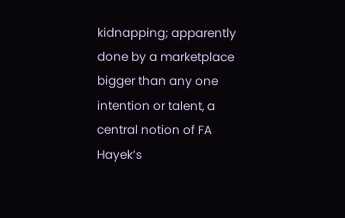kidnapping; apparently done by a marketplace bigger than any one intention or talent, a central notion of FA Hayek’s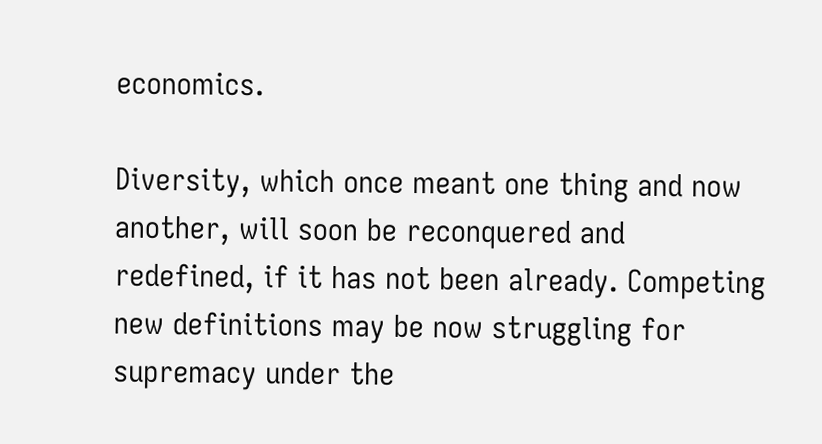economics.

Diversity, which once meant one thing and now another, will soon be reconquered and redefined, if it has not been already. Competing new definitions may be now struggling for supremacy under the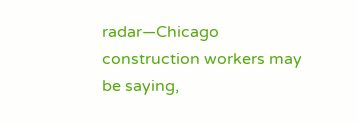radar—Chicago construction workers may be saying,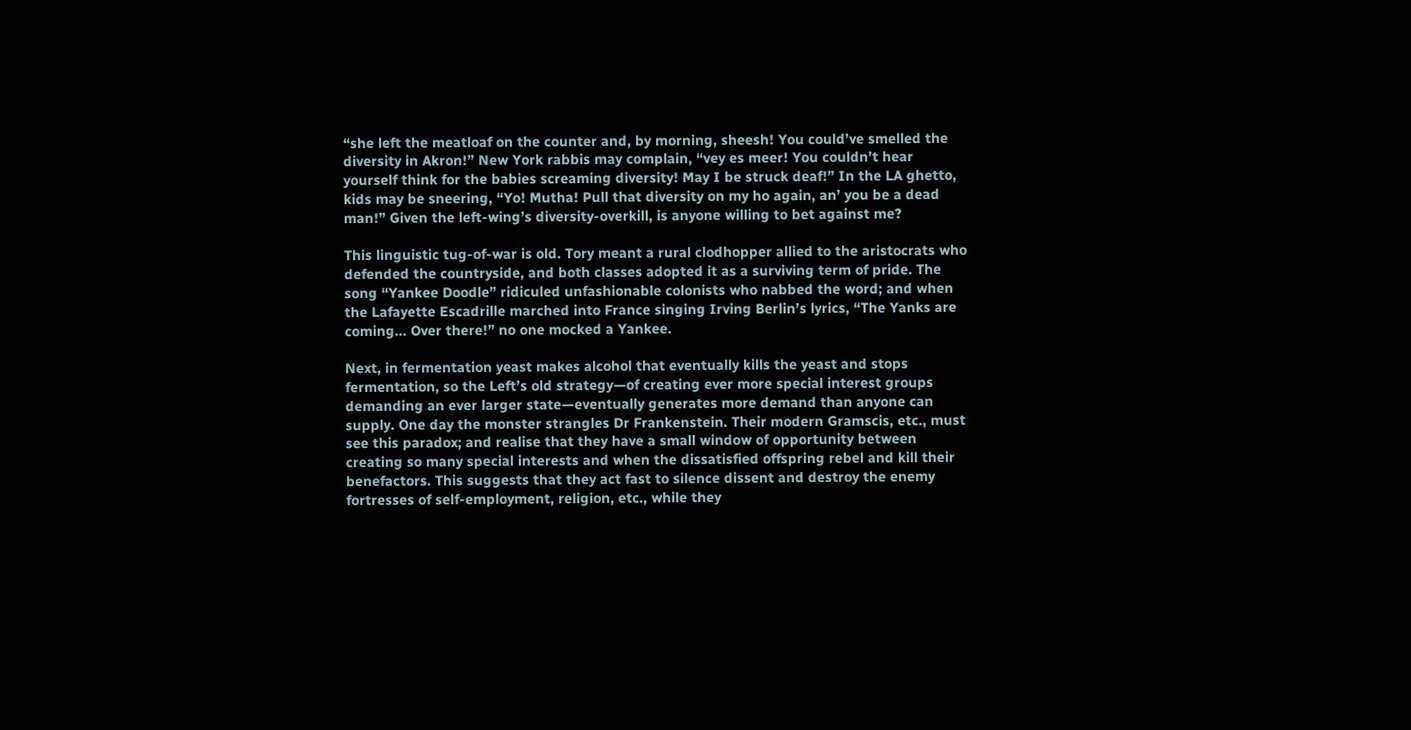“she left the meatloaf on the counter and, by morning, sheesh! You could’ve smelled the diversity in Akron!” New York rabbis may complain, “vey es meer! You couldn’t hear yourself think for the babies screaming diversity! May I be struck deaf!” In the LA ghetto, kids may be sneering, “Yo! Mutha! Pull that diversity on my ho again, an’ you be a dead man!” Given the left-wing’s diversity-overkill, is anyone willing to bet against me?

This linguistic tug-of-war is old. Tory meant a rural clodhopper allied to the aristocrats who defended the countryside, and both classes adopted it as a surviving term of pride. The song “Yankee Doodle” ridiculed unfashionable colonists who nabbed the word; and when the Lafayette Escadrille marched into France singing Irving Berlin’s lyrics, “The Yanks are coming… Over there!” no one mocked a Yankee.

Next, in fermentation yeast makes alcohol that eventually kills the yeast and stops fermentation, so the Left’s old strategy—of creating ever more special interest groups demanding an ever larger state—eventually generates more demand than anyone can supply. One day the monster strangles Dr Frankenstein. Their modern Gramscis, etc., must see this paradox; and realise that they have a small window of opportunity between creating so many special interests and when the dissatisfied offspring rebel and kill their benefactors. This suggests that they act fast to silence dissent and destroy the enemy fortresses of self-employment, religion, etc., while they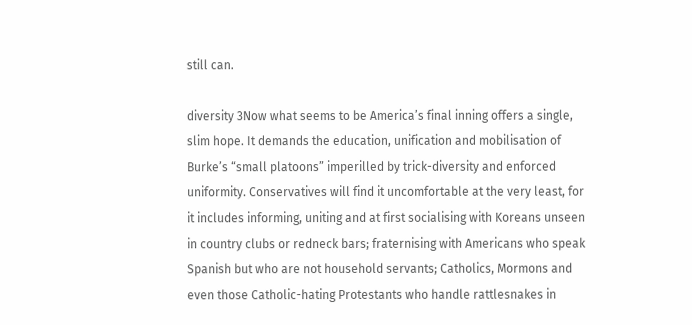still can.

diversity 3Now what seems to be America’s final inning offers a single, slim hope. It demands the education, unification and mobilisation of Burke’s “small platoons” imperilled by trick-diversity and enforced uniformity. Conservatives will find it uncomfortable at the very least, for it includes informing, uniting and at first socialising with Koreans unseen in country clubs or redneck bars; fraternising with Americans who speak Spanish but who are not household servants; Catholics, Mormons and even those Catholic-hating Protestants who handle rattlesnakes in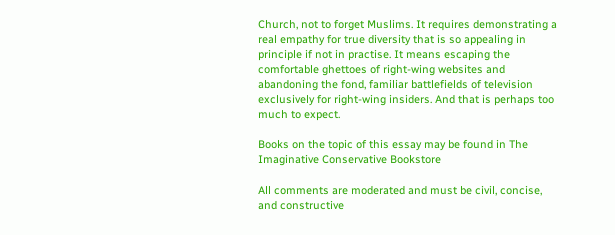Church, not to forget Muslims. It requires demonstrating a real empathy for true diversity that is so appealing in principle if not in practise. It means escaping the comfortable ghettoes of right-wing websites and abandoning the fond, familiar battlefields of television exclusively for right-wing insiders. And that is perhaps too much to expect.

Books on the topic of this essay may be found in The Imaginative Conservative Bookstore

All comments are moderated and must be civil, concise, and constructive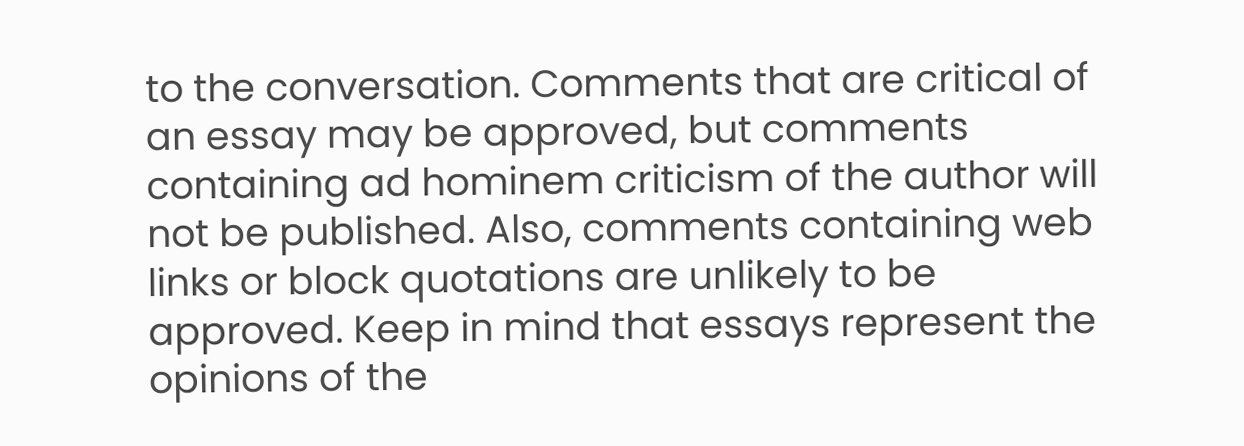to the conversation. Comments that are critical of an essay may be approved, but comments containing ad hominem criticism of the author will not be published. Also, comments containing web links or block quotations are unlikely to be approved. Keep in mind that essays represent the opinions of the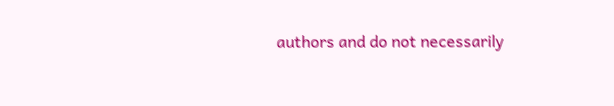authors and do not necessarily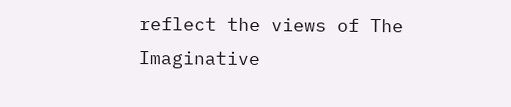reflect the views of The Imaginative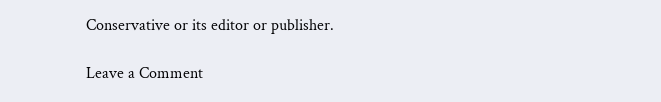Conservative or its editor or publisher.

Leave a Comment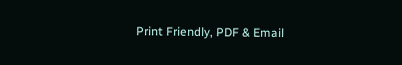Print Friendly, PDF & Email